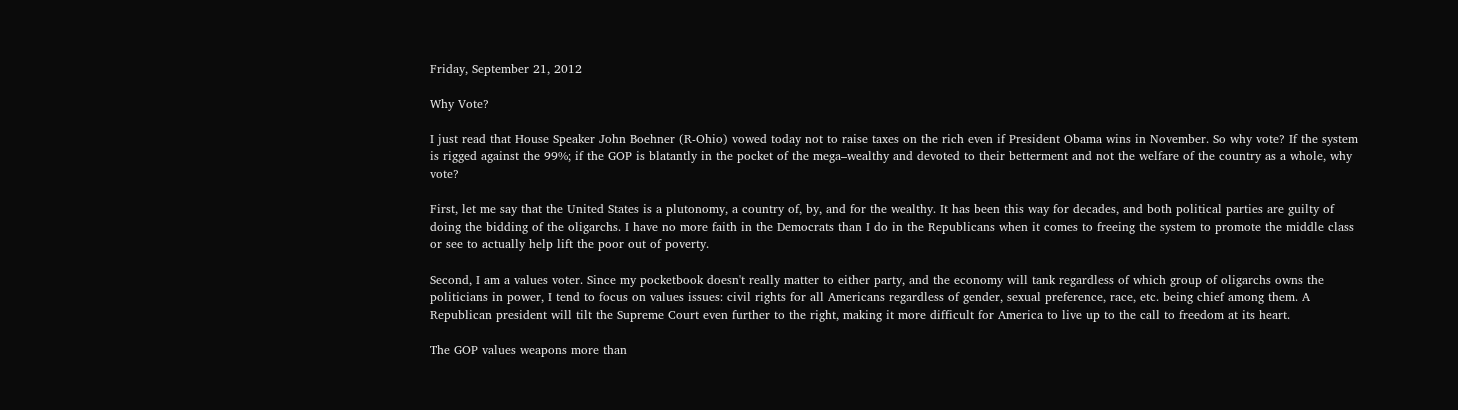Friday, September 21, 2012

Why Vote?

I just read that House Speaker John Boehner (R-Ohio) vowed today not to raise taxes on the rich even if President Obama wins in November. So why vote? If the system is rigged against the 99%; if the GOP is blatantly in the pocket of the mega–wealthy and devoted to their betterment and not the welfare of the country as a whole, why vote?

First, let me say that the United States is a plutonomy, a country of, by, and for the wealthy. It has been this way for decades, and both political parties are guilty of doing the bidding of the oligarchs. I have no more faith in the Democrats than I do in the Republicans when it comes to freeing the system to promote the middle class or see to actually help lift the poor out of poverty.

Second, I am a values voter. Since my pocketbook doesn't really matter to either party, and the economy will tank regardless of which group of oligarchs owns the politicians in power, I tend to focus on values issues: civil rights for all Americans regardless of gender, sexual preference, race, etc. being chief among them. A Republican president will tilt the Supreme Court even further to the right, making it more difficult for America to live up to the call to freedom at its heart.

The GOP values weapons more than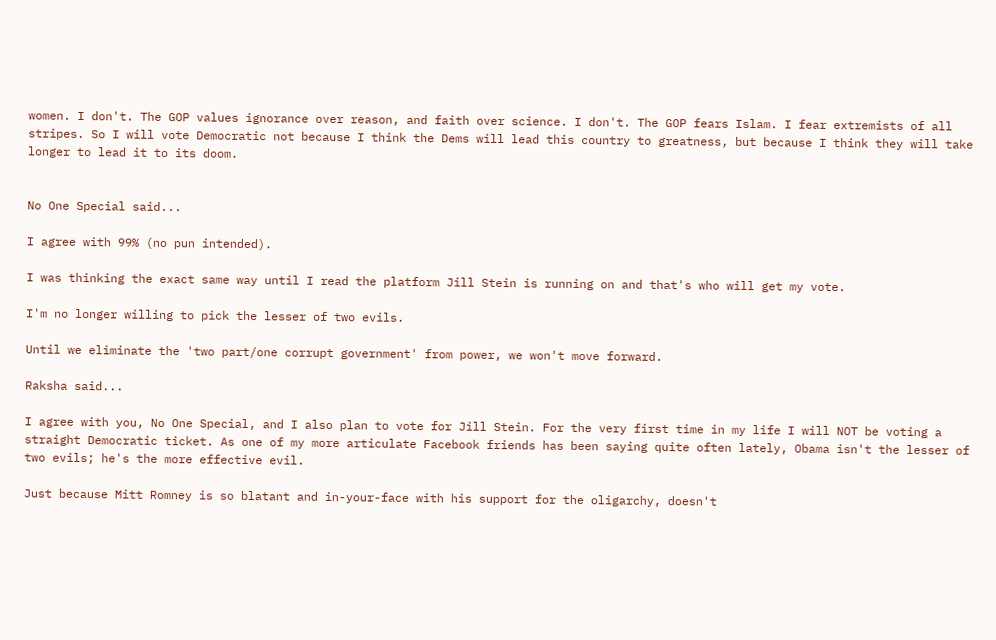women. I don't. The GOP values ignorance over reason, and faith over science. I don't. The GOP fears Islam. I fear extremists of all stripes. So I will vote Democratic not because I think the Dems will lead this country to greatness, but because I think they will take longer to lead it to its doom.


No One Special said...

I agree with 99% (no pun intended).

I was thinking the exact same way until I read the platform Jill Stein is running on and that's who will get my vote.

I'm no longer willing to pick the lesser of two evils.

Until we eliminate the 'two part/one corrupt government' from power, we won't move forward.

Raksha said...

I agree with you, No One Special, and I also plan to vote for Jill Stein. For the very first time in my life I will NOT be voting a straight Democratic ticket. As one of my more articulate Facebook friends has been saying quite often lately, Obama isn't the lesser of two evils; he's the more effective evil.

Just because Mitt Romney is so blatant and in-your-face with his support for the oligarchy, doesn't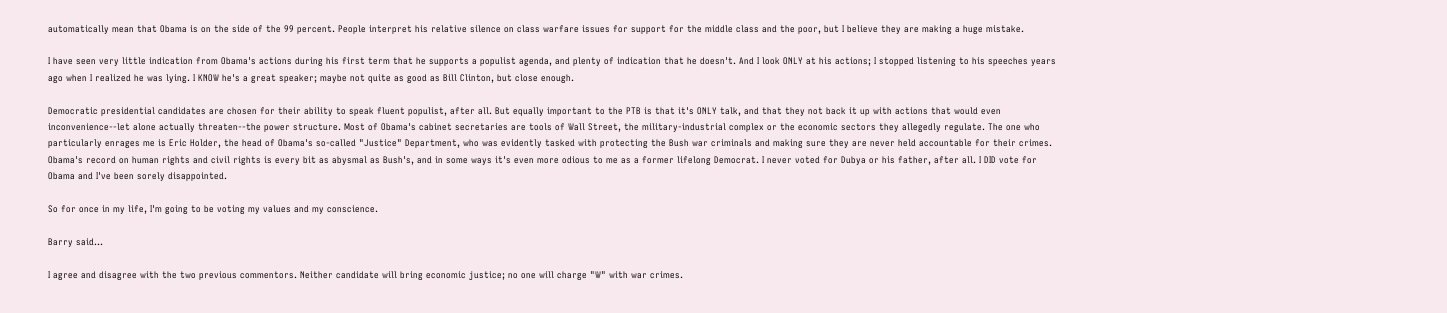automatically mean that Obama is on the side of the 99 percent. People interpret his relative silence on class warfare issues for support for the middle class and the poor, but I believe they are making a huge mistake.

I have seen very little indication from Obama's actions during his first term that he supports a populist agenda, and plenty of indication that he doesn't. And I look ONLY at his actions; I stopped listening to his speeches years ago when I realized he was lying. I KNOW he's a great speaker; maybe not quite as good as Bill Clinton, but close enough.

Democratic presidential candidates are chosen for their ability to speak fluent populist, after all. But equally important to the PTB is that it's ONLY talk, and that they not back it up with actions that would even inconvenience--let alone actually threaten--the power structure. Most of Obama's cabinet secretaries are tools of Wall Street, the military-industrial complex or the economic sectors they allegedly regulate. The one who particularly enrages me is Eric Holder, the head of Obama's so-called "Justice" Department, who was evidently tasked with protecting the Bush war criminals and making sure they are never held accountable for their crimes. Obama's record on human rights and civil rights is every bit as abysmal as Bush's, and in some ways it's even more odious to me as a former lifelong Democrat. I never voted for Dubya or his father, after all. I DID vote for Obama and I've been sorely disappointed.

So for once in my life, I'm going to be voting my values and my conscience.

Barry said...

I agree and disagree with the two previous commentors. Neither candidate will bring economic justice; no one will charge "W" with war crimes.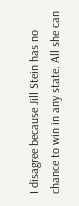I disagree because Jill Stein has no chance to win in any state. All she can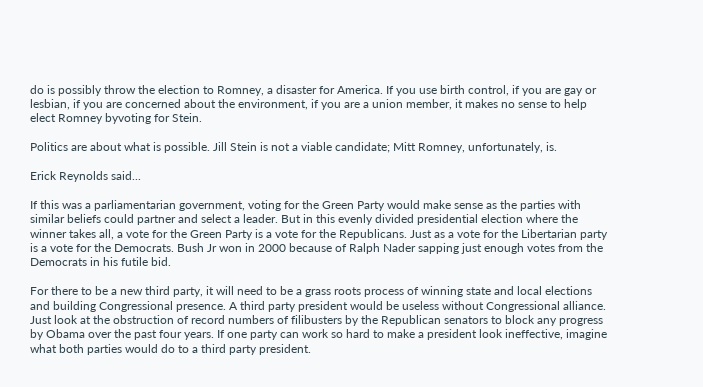do is possibly throw the election to Romney, a disaster for America. If you use birth control, if you are gay or lesbian, if you are concerned about the environment, if you are a union member, it makes no sense to help elect Romney byvoting for Stein.

Politics are about what is possible. Jill Stein is not a viable candidate; Mitt Romney, unfortunately, is.

Erick Reynolds said...

If this was a parliamentarian government, voting for the Green Party would make sense as the parties with similar beliefs could partner and select a leader. But in this evenly divided presidential election where the winner takes all, a vote for the Green Party is a vote for the Republicans. Just as a vote for the Libertarian party is a vote for the Democrats. Bush Jr won in 2000 because of Ralph Nader sapping just enough votes from the Democrats in his futile bid.

For there to be a new third party, it will need to be a grass roots process of winning state and local elections and building Congressional presence. A third party president would be useless without Congressional alliance. Just look at the obstruction of record numbers of filibusters by the Republican senators to block any progress by Obama over the past four years. If one party can work so hard to make a president look ineffective, imagine what both parties would do to a third party president.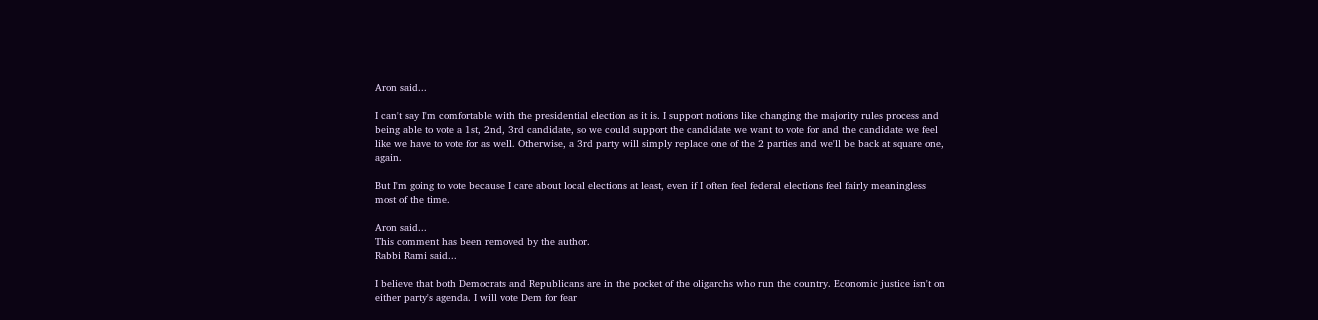Aron said...

I can't say I'm comfortable with the presidential election as it is. I support notions like changing the majority rules process and being able to vote a 1st, 2nd, 3rd candidate, so we could support the candidate we want to vote for and the candidate we feel like we have to vote for as well. Otherwise, a 3rd party will simply replace one of the 2 parties and we'll be back at square one, again.

But I'm going to vote because I care about local elections at least, even if I often feel federal elections feel fairly meaningless most of the time.

Aron said...
This comment has been removed by the author.
Rabbi Rami said...

I believe that both Democrats and Republicans are in the pocket of the oligarchs who run the country. Economic justice isn't on either party's agenda. I will vote Dem for fear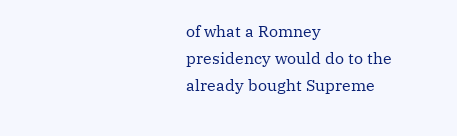of what a Romney presidency would do to the already bought Supreme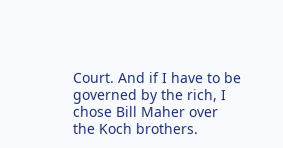Court. And if I have to be governed by the rich, I chose Bill Maher over the Koch brothers.